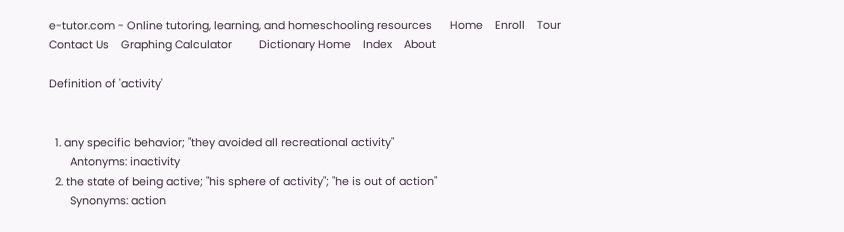e-tutor.com - Online tutoring, learning, and homeschooling resources      Home    Enroll    Tour    Contact Us    Graphing Calculator         Dictionary Home    Index    About

Definition of 'activity'


  1. any specific behavior; "they avoided all recreational activity"
       Antonyms: inactivity
  2. the state of being active; "his sphere of activity"; "he is out of action"
       Synonyms: action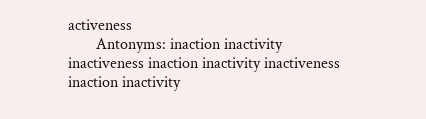activeness
       Antonyms: inaction inactivity inactiveness inaction inactivity inactiveness inaction inactivity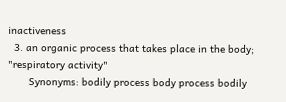inactiveness
  3. an organic process that takes place in the body; "respiratory activity"
       Synonyms: bodily process body process bodily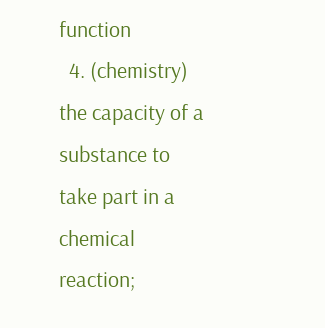function
  4. (chemistry) the capacity of a substance to take part in a chemical reaction;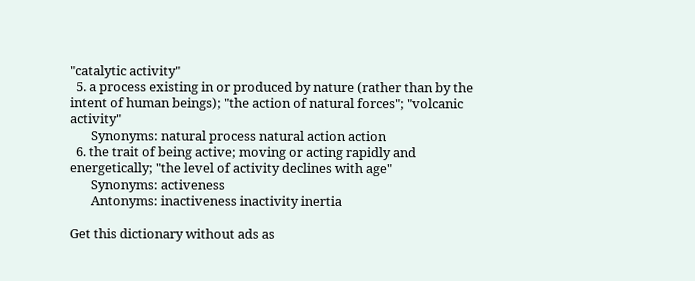"catalytic activity"
  5. a process existing in or produced by nature (rather than by the intent of human beings); "the action of natural forces"; "volcanic activity"
       Synonyms: natural process natural action action
  6. the trait of being active; moving or acting rapidly and energetically; "the level of activity declines with age"
       Synonyms: activeness
       Antonyms: inactiveness inactivity inertia

Get this dictionary without ads as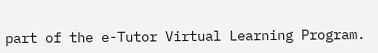part of the e-Tutor Virtual Learning Program.